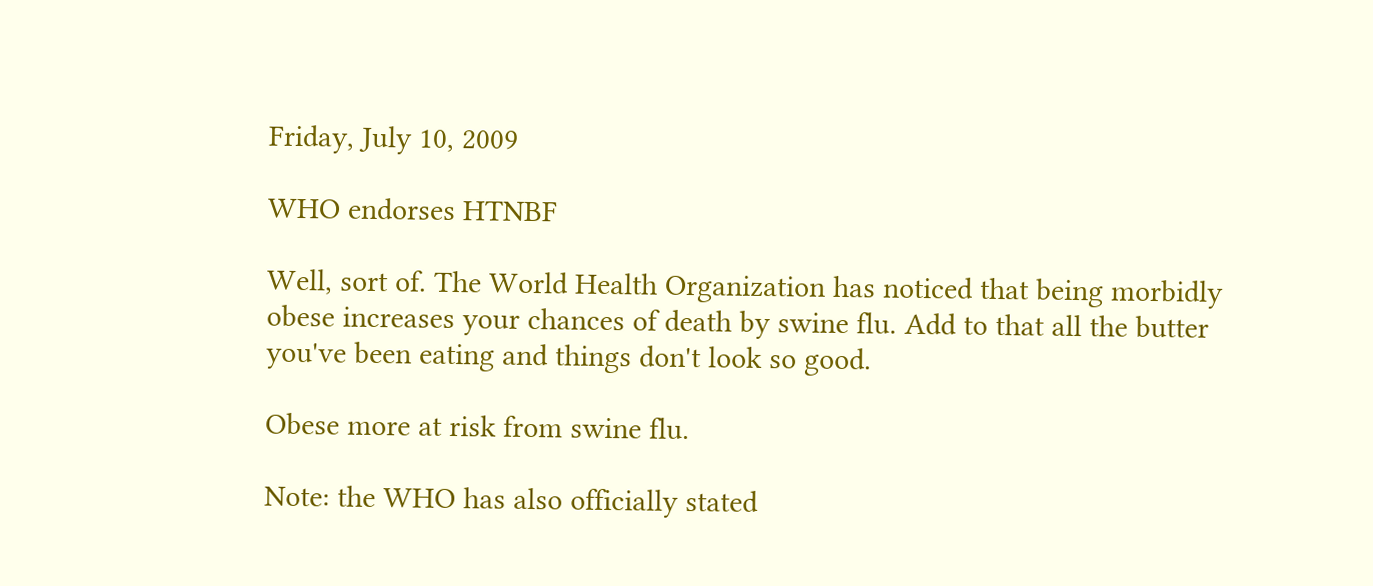Friday, July 10, 2009

WHO endorses HTNBF

Well, sort of. The World Health Organization has noticed that being morbidly obese increases your chances of death by swine flu. Add to that all the butter you've been eating and things don't look so good.

Obese more at risk from swine flu.

Note: the WHO has also officially stated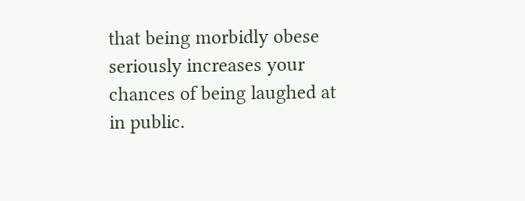that being morbidly obese seriously increases your chances of being laughed at in public.